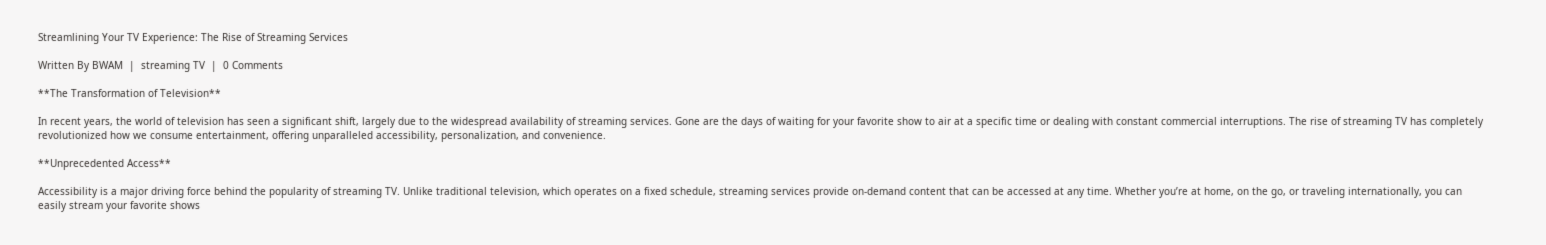Streamlining Your TV Experience: The Rise of Streaming Services

Written By BWAM  |  streaming TV  |  0 Comments

**The Transformation of Television**

In recent years, the world of television has seen a significant shift, largely due to the widespread availability of streaming services. Gone are the days of waiting for your favorite show to air at a specific time or dealing with constant commercial interruptions. The rise of streaming TV has completely revolutionized how we consume entertainment, offering unparalleled accessibility, personalization, and convenience.

**Unprecedented Access**

Accessibility is a major driving force behind the popularity of streaming TV. Unlike traditional television, which operates on a fixed schedule, streaming services provide on-demand content that can be accessed at any time. Whether you’re at home, on the go, or traveling internationally, you can easily stream your favorite shows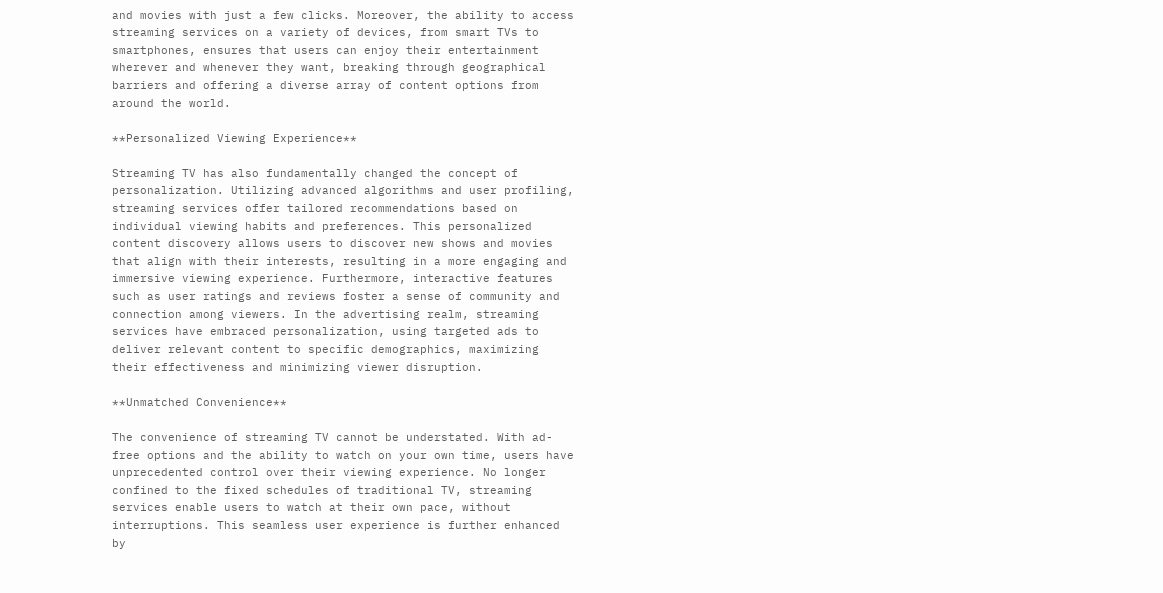and movies with just a few clicks. Moreover, the ability to access streaming services on a variety of devices, from smart TVs to smartphones, ensures that users can enjoy their entertainment wherever and whenever they want, breaking through geographical barriers and offering a diverse array of content options from around the world.

**Personalized Viewing Experience**

Streaming TV has also fundamentally changed the concept of personalization. Utilizing advanced algorithms and user profiling, streaming services offer tailored recommendations based on individual viewing habits and preferences. This personalized content discovery allows users to discover new shows and movies that align with their interests, resulting in a more engaging and immersive viewing experience. Furthermore, interactive features such as user ratings and reviews foster a sense of community and connection among viewers. In the advertising realm, streaming services have embraced personalization, using targeted ads to deliver relevant content to specific demographics, maximizing their effectiveness and minimizing viewer disruption.

**Unmatched Convenience**

The convenience of streaming TV cannot be understated. With ad-free options and the ability to watch on your own time, users have unprecedented control over their viewing experience. No longer confined to the fixed schedules of traditional TV, streaming services enable users to watch at their own pace, without interruptions. This seamless user experience is further enhanced by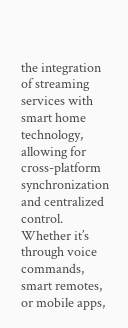the integration of streaming services with smart home technology, allowing for cross-platform synchronization and centralized control. Whether it’s through voice commands, smart remotes, or mobile apps,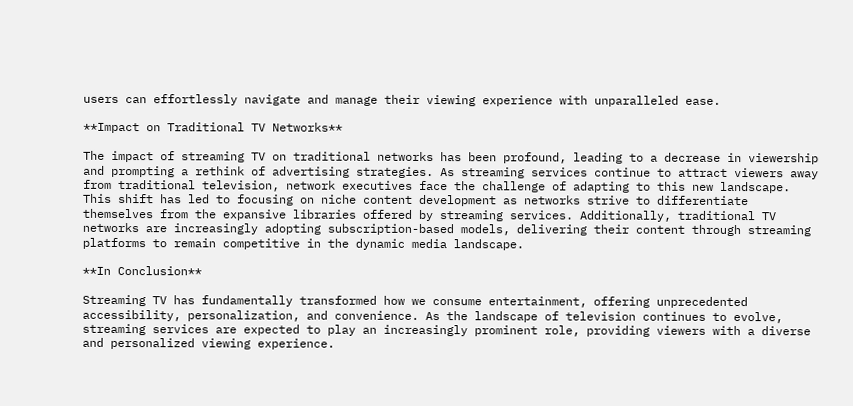users can effortlessly navigate and manage their viewing experience with unparalleled ease.

**Impact on Traditional TV Networks**

The impact of streaming TV on traditional networks has been profound, leading to a decrease in viewership and prompting a rethink of advertising strategies. As streaming services continue to attract viewers away from traditional television, network executives face the challenge of adapting to this new landscape. This shift has led to focusing on niche content development as networks strive to differentiate themselves from the expansive libraries offered by streaming services. Additionally, traditional TV networks are increasingly adopting subscription-based models, delivering their content through streaming platforms to remain competitive in the dynamic media landscape.

**In Conclusion**

Streaming TV has fundamentally transformed how we consume entertainment, offering unprecedented accessibility, personalization, and convenience. As the landscape of television continues to evolve, streaming services are expected to play an increasingly prominent role, providing viewers with a diverse and personalized viewing experience.